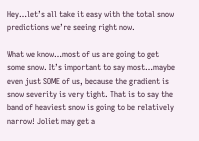Hey…let’s all take it easy with the total snow predictions we’re seeing right now.

What we know…most of us are going to get some snow. It’s important to say most…maybe even just SOME of us, because the gradient is snow severity is very tight. That is to say the band of heaviest snow is going to be relatively narrow! Joliet may get a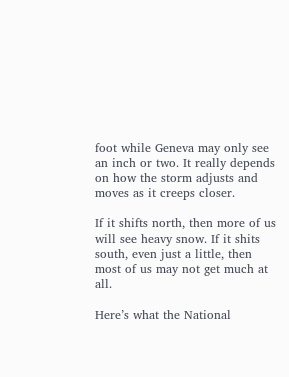foot while Geneva may only see an inch or two. It really depends on how the storm adjusts and moves as it creeps closer.

If it shifts north, then more of us will see heavy snow. If it shits south, even just a little, then most of us may not get much at all.

Here’s what the National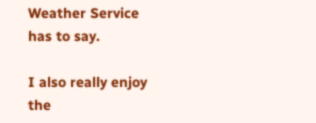Weather Service has to say.

I also really enjoy the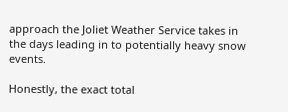approach the Joliet Weather Service takes in the days leading in to potentially heavy snow events.

Honestly, the exact total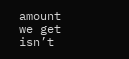amount we get isn’t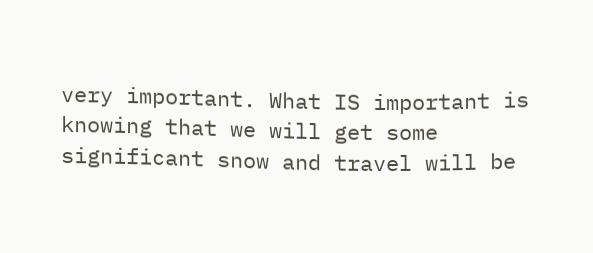very important. What IS important is knowing that we will get some significant snow and travel will be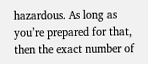hazardous. As long as you’re prepared for that, then the exact number of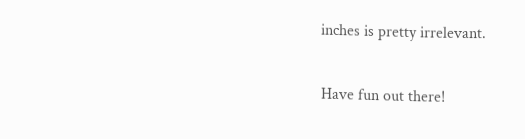inches is pretty irrelevant.

Have fun out there!